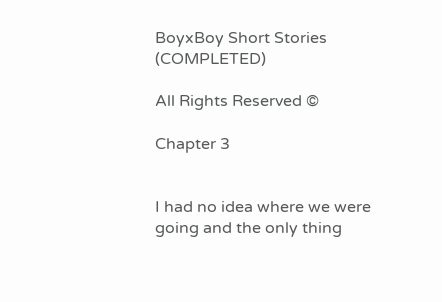BoyxBoy Short Stories (COMPLETED)

All Rights Reserved ©

Chapter 3


I had no idea where we were going and the only thing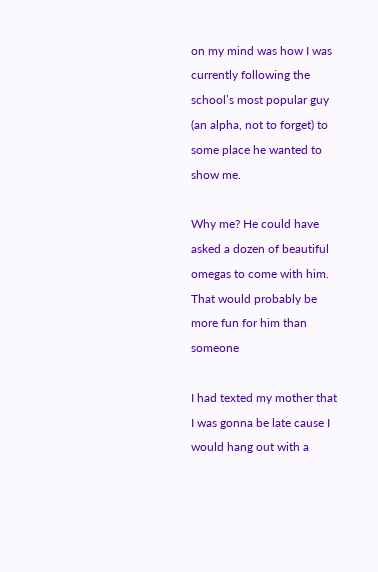on my mind was how I was currently following the school’s most popular guy (an alpha, not to forget) to some place he wanted to show me.

Why me? He could have asked a dozen of beautiful omegas to come with him. That would probably be more fun for him than someone

I had texted my mother that I was gonna be late cause I would hang out with a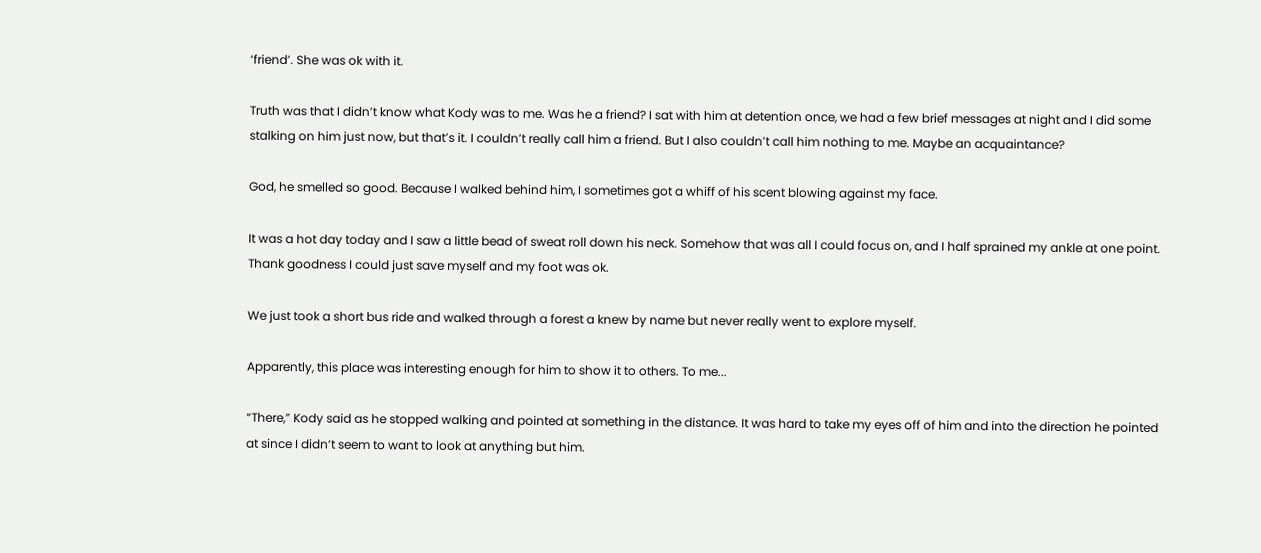‘friend’. She was ok with it.

Truth was that I didn’t know what Kody was to me. Was he a friend? I sat with him at detention once, we had a few brief messages at night and I did some stalking on him just now, but that’s it. I couldn’t really call him a friend. But I also couldn’t call him nothing to me. Maybe an acquaintance?

God, he smelled so good. Because I walked behind him, I sometimes got a whiff of his scent blowing against my face.

It was a hot day today and I saw a little bead of sweat roll down his neck. Somehow that was all I could focus on, and I half sprained my ankle at one point. Thank goodness I could just save myself and my foot was ok.

We just took a short bus ride and walked through a forest a knew by name but never really went to explore myself.

Apparently, this place was interesting enough for him to show it to others. To me...

“There,” Kody said as he stopped walking and pointed at something in the distance. It was hard to take my eyes off of him and into the direction he pointed at since I didn’t seem to want to look at anything but him.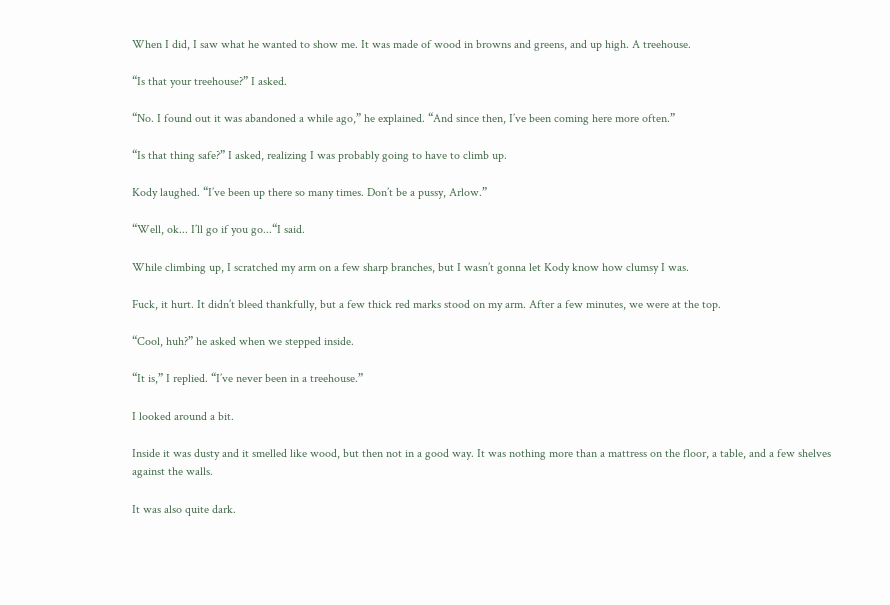When I did, I saw what he wanted to show me. It was made of wood in browns and greens, and up high. A treehouse.

“Is that your treehouse?” I asked.

“No. I found out it was abandoned a while ago,” he explained. “And since then, I’ve been coming here more often.”

“Is that thing safe?” I asked, realizing I was probably going to have to climb up.

Kody laughed. “I’ve been up there so many times. Don’t be a pussy, Arlow.”

“Well, ok... I’ll go if you go...“I said.

While climbing up, I scratched my arm on a few sharp branches, but I wasn’t gonna let Kody know how clumsy I was.

Fuck, it hurt. It didn’t bleed thankfully, but a few thick red marks stood on my arm. After a few minutes, we were at the top.

“Cool, huh?” he asked when we stepped inside.

“It is,” I replied. “I’ve never been in a treehouse.”

I looked around a bit.

Inside it was dusty and it smelled like wood, but then not in a good way. It was nothing more than a mattress on the floor, a table, and a few shelves against the walls.

It was also quite dark.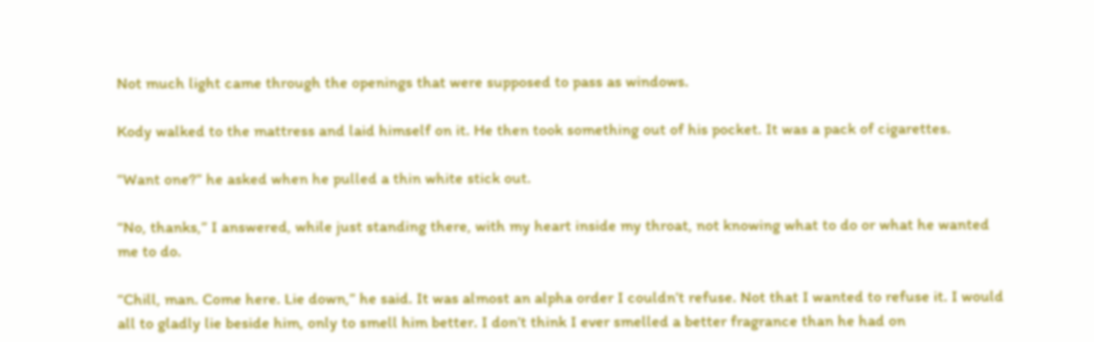Not much light came through the openings that were supposed to pass as windows.

Kody walked to the mattress and laid himself on it. He then took something out of his pocket. It was a pack of cigarettes.

“Want one?” he asked when he pulled a thin white stick out.

“No, thanks,” I answered, while just standing there, with my heart inside my throat, not knowing what to do or what he wanted me to do.

“Chill, man. Come here. Lie down,” he said. It was almost an alpha order I couldn’t refuse. Not that I wanted to refuse it. I would all to gladly lie beside him, only to smell him better. I don’t think I ever smelled a better fragrance than he had on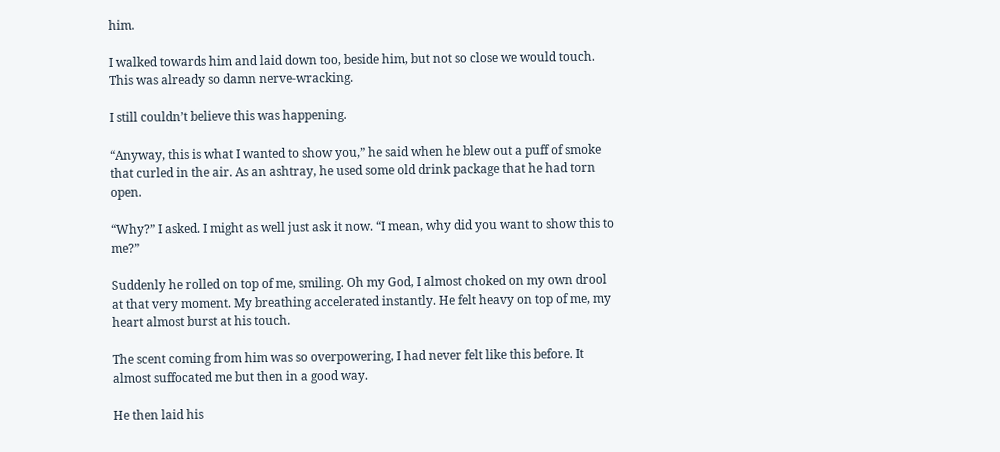him.

I walked towards him and laid down too, beside him, but not so close we would touch. This was already so damn nerve-wracking.

I still couldn’t believe this was happening.

“Anyway, this is what I wanted to show you,” he said when he blew out a puff of smoke that curled in the air. As an ashtray, he used some old drink package that he had torn open.

“Why?” I asked. I might as well just ask it now. “I mean, why did you want to show this to me?”

Suddenly he rolled on top of me, smiling. Oh my God, I almost choked on my own drool at that very moment. My breathing accelerated instantly. He felt heavy on top of me, my heart almost burst at his touch.

The scent coming from him was so overpowering, I had never felt like this before. It almost suffocated me but then in a good way.

He then laid his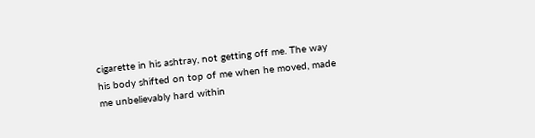cigarette in his ashtray, not getting off me. The way his body shifted on top of me when he moved, made me unbelievably hard within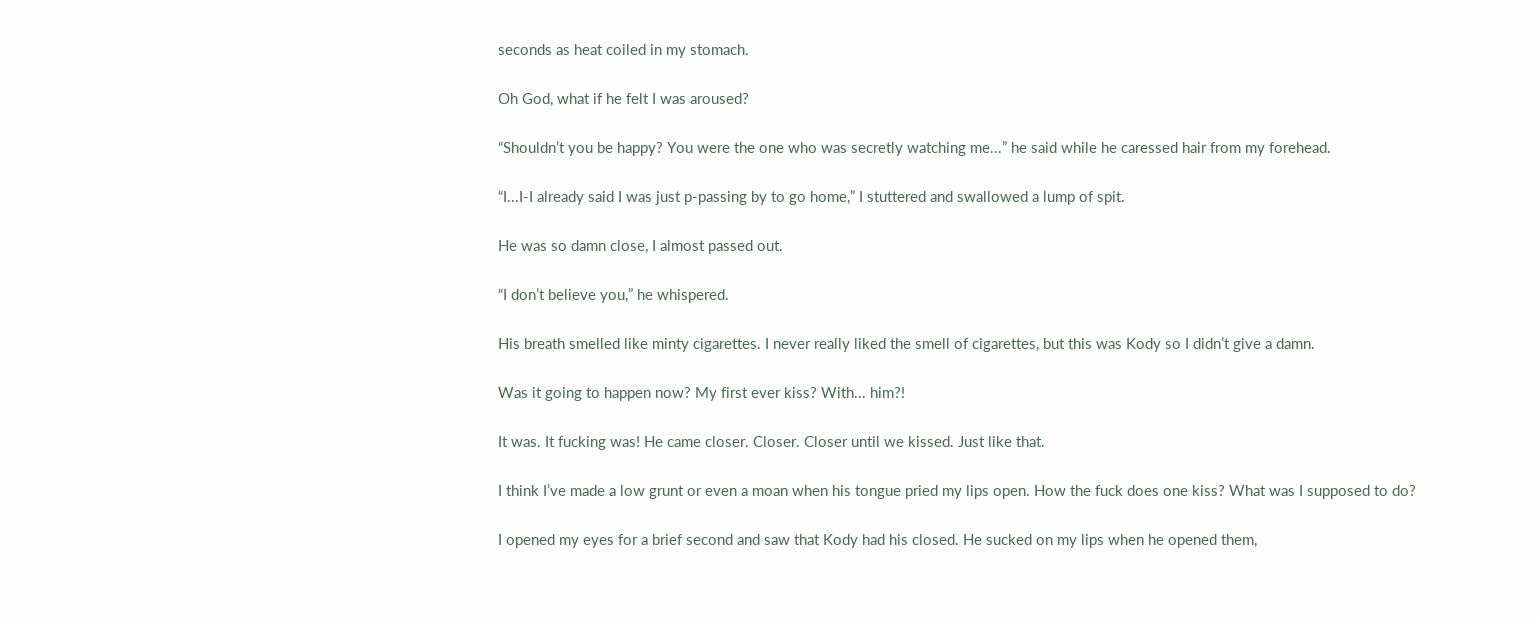seconds as heat coiled in my stomach.

Oh God, what if he felt I was aroused?

“Shouldn’t you be happy? You were the one who was secretly watching me...” he said while he caressed hair from my forehead.

“I...I-I already said I was just p-passing by to go home,” I stuttered and swallowed a lump of spit.

He was so damn close, I almost passed out.

“I don’t believe you,” he whispered.

His breath smelled like minty cigarettes. I never really liked the smell of cigarettes, but this was Kody so I didn’t give a damn.

Was it going to happen now? My first ever kiss? With... him?!

It was. It fucking was! He came closer. Closer. Closer until we kissed. Just like that.

I think I’ve made a low grunt or even a moan when his tongue pried my lips open. How the fuck does one kiss? What was I supposed to do?

I opened my eyes for a brief second and saw that Kody had his closed. He sucked on my lips when he opened them,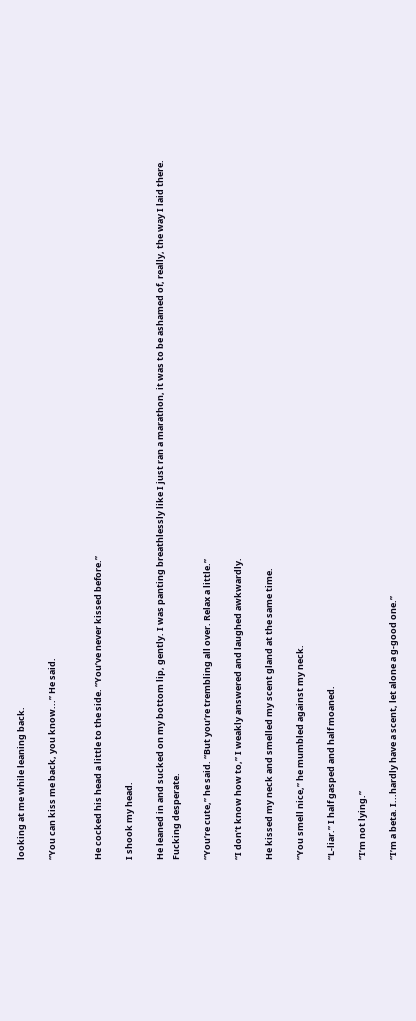looking at me while leaning back.

“You can kiss me back, you know...” He said.


He cocked his head a little to the side. “You’ve never kissed before.”

I shook my head.

He leaned in and sucked on my bottom lip, gently. I was panting breathlessly like I just ran a marathon, it was to be ashamed of, really, the way I laid there. Fucking desperate.

“You’re cute,” he said. “But you’re trembling all over. Relax a little.”

“I don’t know how to,” I weakly answered and laughed awkwardly.

He kissed my neck and smelled my scent gland at the same time.

“You smell nice,” he mumbled against my neck.

“L-liar.” I half gasped and half moaned.

“I’m not lying.”

“I’m a beta. I...hardly have a scent, let alone a g-good one.”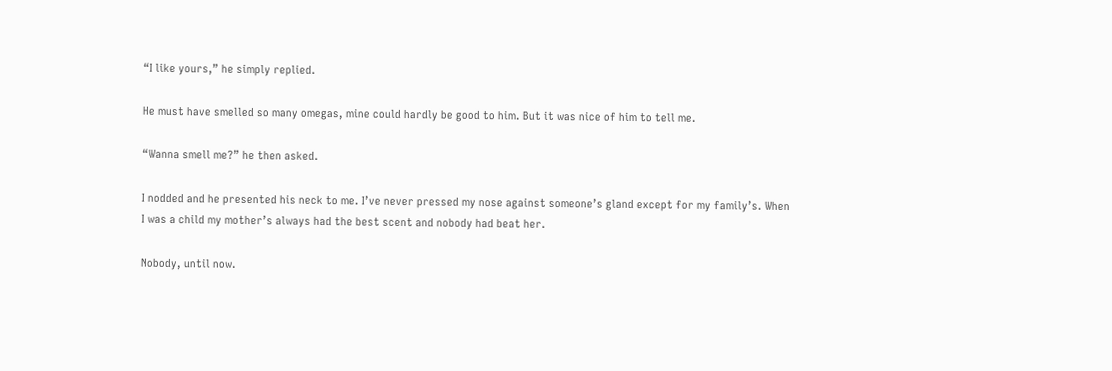“I like yours,” he simply replied.

He must have smelled so many omegas, mine could hardly be good to him. But it was nice of him to tell me.

“Wanna smell me?” he then asked.

I nodded and he presented his neck to me. I’ve never pressed my nose against someone’s gland except for my family’s. When I was a child my mother’s always had the best scent and nobody had beat her.

Nobody, until now.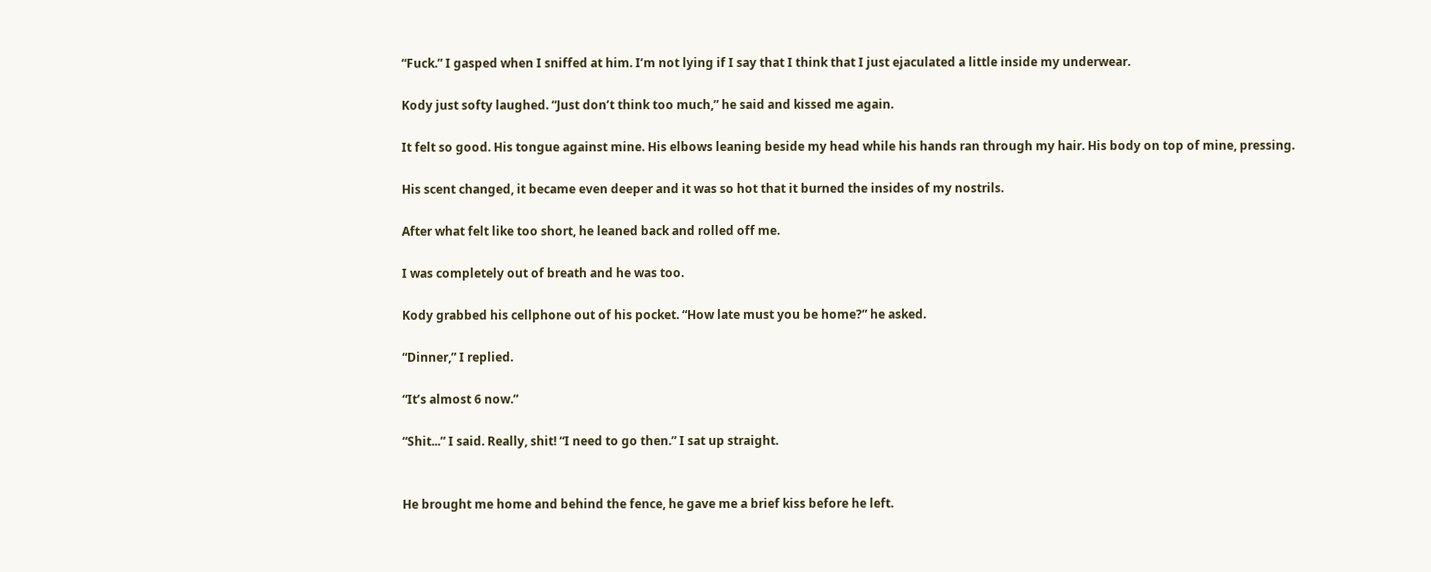“Fuck.” I gasped when I sniffed at him. I’m not lying if I say that I think that I just ejaculated a little inside my underwear.

Kody just softy laughed. “Just don’t think too much,” he said and kissed me again.

It felt so good. His tongue against mine. His elbows leaning beside my head while his hands ran through my hair. His body on top of mine, pressing.

His scent changed, it became even deeper and it was so hot that it burned the insides of my nostrils.

After what felt like too short, he leaned back and rolled off me.

I was completely out of breath and he was too.

Kody grabbed his cellphone out of his pocket. “How late must you be home?” he asked.

“Dinner,” I replied.

“It’s almost 6 now.”

“Shit...” I said. Really, shit! “I need to go then.” I sat up straight.


He brought me home and behind the fence, he gave me a brief kiss before he left.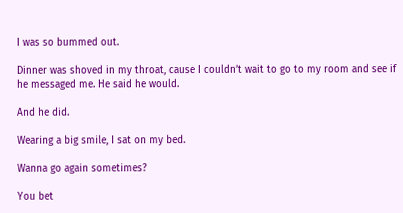I was so bummed out.

Dinner was shoved in my throat, cause I couldn’t wait to go to my room and see if he messaged me. He said he would.

And he did.

Wearing a big smile, I sat on my bed.

Wanna go again sometimes?

You bet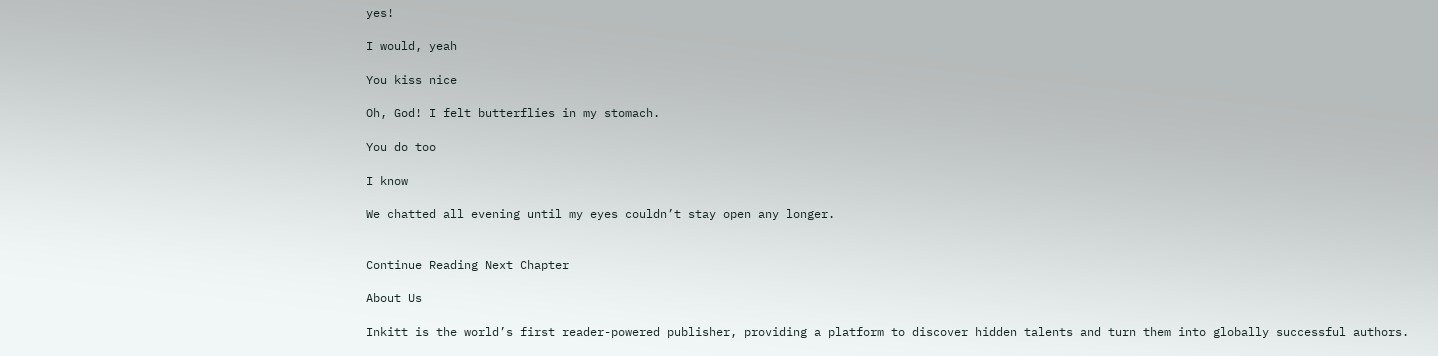yes!

I would, yeah

You kiss nice

Oh, God! I felt butterflies in my stomach.

You do too

I know

We chatted all evening until my eyes couldn’t stay open any longer.


Continue Reading Next Chapter

About Us

Inkitt is the world’s first reader-powered publisher, providing a platform to discover hidden talents and turn them into globally successful authors.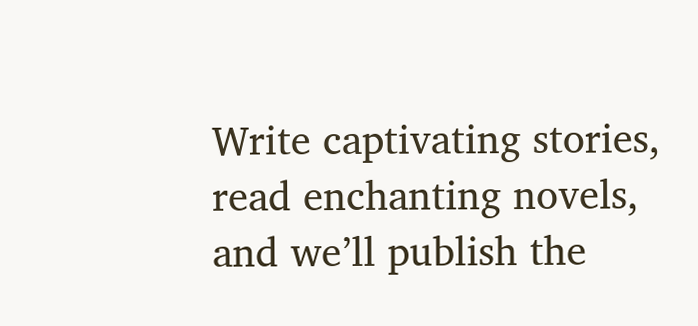Write captivating stories, read enchanting novels, and we’ll publish the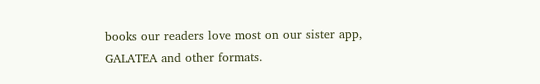books our readers love most on our sister app, GALATEA and other formats.